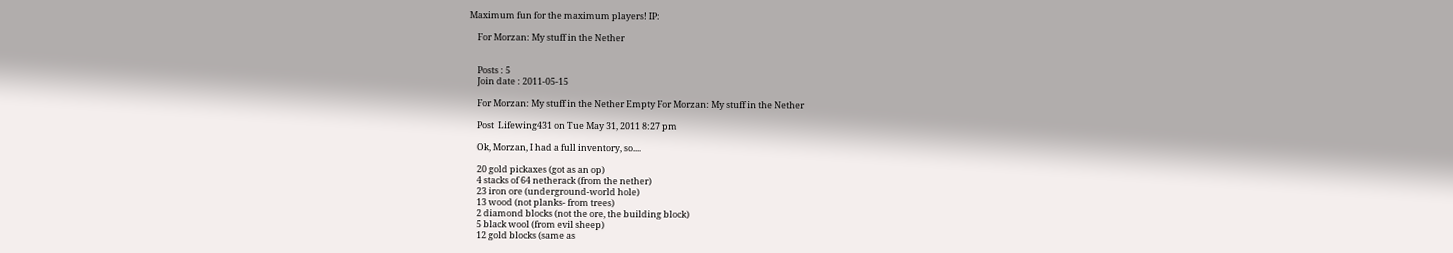Maximum fun for the maximum players! IP:

    For Morzan: My stuff in the Nether


    Posts : 5
    Join date : 2011-05-15

    For Morzan: My stuff in the Nether Empty For Morzan: My stuff in the Nether

    Post  Lifewing431 on Tue May 31, 2011 8:27 pm

    Ok, Morzan, I had a full inventory, so....

    20 gold pickaxes (got as an op)
    4 stacks of 64 netherack (from the nether)
    23 iron ore (underground-world hole)
    13 wood (not planks- from trees)
    2 diamond blocks (not the ore, the building block)
    5 black wool (from evil sheep)
    12 gold blocks (same as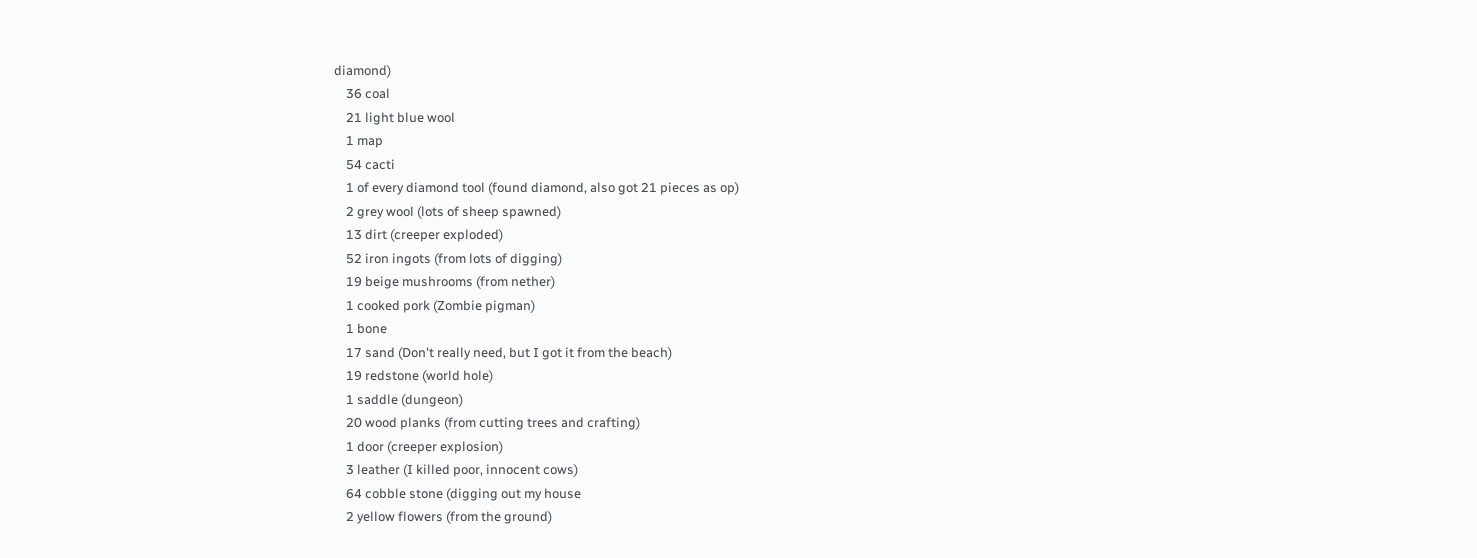diamond)
    36 coal
    21 light blue wool
    1 map
    54 cacti
    1 of every diamond tool (found diamond, also got 21 pieces as op)
    2 grey wool (lots of sheep spawned)
    13 dirt (creeper exploded)
    52 iron ingots (from lots of digging)
    19 beige mushrooms (from nether)
    1 cooked pork (Zombie pigman)
    1 bone
    17 sand (Don't really need, but I got it from the beach)
    19 redstone (world hole)
    1 saddle (dungeon)
    20 wood planks (from cutting trees and crafting)
    1 door (creeper explosion)
    3 leather (I killed poor, innocent cows)
    64 cobble stone (digging out my house
    2 yellow flowers (from the ground)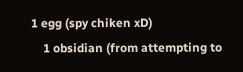1 egg (spy chiken xD)
    1 obsidian (from attempting to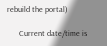rebuild the portal)

      Current date/time is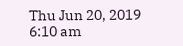Thu Jun 20, 2019 6:10 am